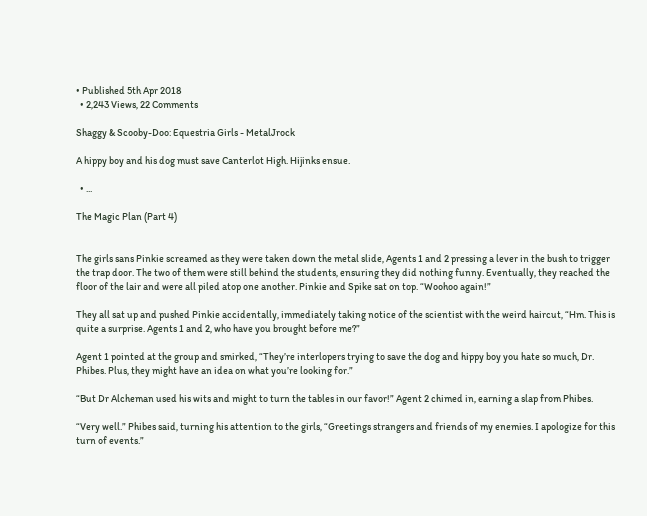• Published 5th Apr 2018
  • 2,243 Views, 22 Comments

Shaggy & Scooby-Doo: Equestria Girls - MetalJrock

A hippy boy and his dog must save Canterlot High. Hijinks ensue.

  • ...

The Magic Plan (Part 4)


The girls sans Pinkie screamed as they were taken down the metal slide, Agents 1 and 2 pressing a lever in the bush to trigger the trap door. The two of them were still behind the students, ensuring they did nothing funny. Eventually, they reached the floor of the lair and were all piled atop one another. Pinkie and Spike sat on top. “Woohoo again!”

They all sat up and pushed Pinkie accidentally, immediately taking notice of the scientist with the weird haircut, “Hm. This is quite a surprise. Agents 1 and 2, who have you brought before me?”

Agent 1 pointed at the group and smirked, “They’re interlopers trying to save the dog and hippy boy you hate so much, Dr. Phibes. Plus, they might have an idea on what you’re looking for.”

“But Dr Alcheman used his wits and might to turn the tables in our favor!” Agent 2 chimed in, earning a slap from Phibes.

“Very well.” Phibes said, turning his attention to the girls, “Greetings strangers and friends of my enemies. I apologize for this turn of events.”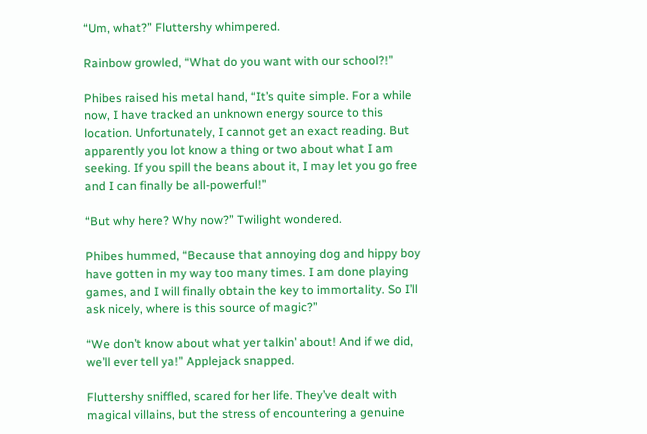“Um, what?” Fluttershy whimpered.

Rainbow growled, “What do you want with our school?!”

Phibes raised his metal hand, “It’s quite simple. For a while now, I have tracked an unknown energy source to this location. Unfortunately, I cannot get an exact reading. But apparently you lot know a thing or two about what I am seeking. If you spill the beans about it, I may let you go free and I can finally be all-powerful!”

“But why here? Why now?” Twilight wondered.

Phibes hummed, “Because that annoying dog and hippy boy have gotten in my way too many times. I am done playing games, and I will finally obtain the key to immortality. So I’ll ask nicely, where is this source of magic?”

“We don’t know about what yer talkin’ about! And if we did, we’ll ever tell ya!” Applejack snapped.

Fluttershy sniffled, scared for her life. They’ve dealt with magical villains, but the stress of encountering a genuine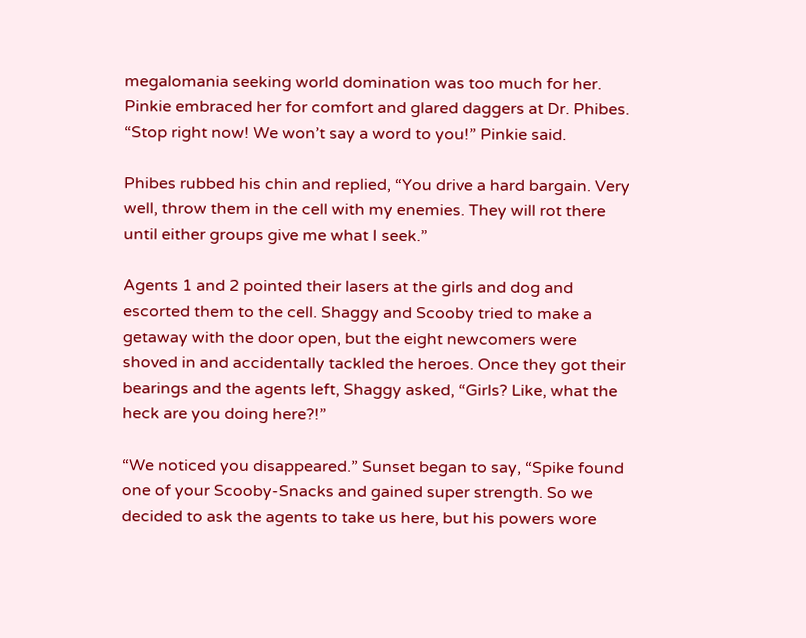megalomania seeking world domination was too much for her. Pinkie embraced her for comfort and glared daggers at Dr. Phibes. “Stop right now! We won’t say a word to you!” Pinkie said.

Phibes rubbed his chin and replied, “You drive a hard bargain. Very well, throw them in the cell with my enemies. They will rot there until either groups give me what I seek.”

Agents 1 and 2 pointed their lasers at the girls and dog and escorted them to the cell. Shaggy and Scooby tried to make a getaway with the door open, but the eight newcomers were shoved in and accidentally tackled the heroes. Once they got their bearings and the agents left, Shaggy asked, “Girls? Like, what the heck are you doing here?!”

“We noticed you disappeared.” Sunset began to say, “Spike found one of your Scooby-Snacks and gained super strength. So we decided to ask the agents to take us here, but his powers wore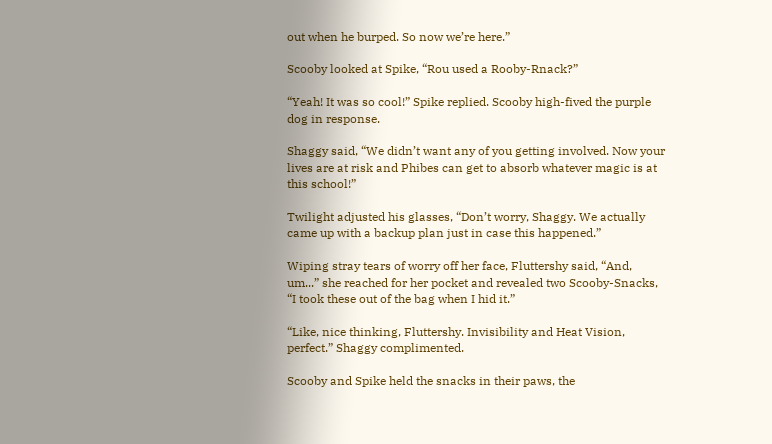out when he burped. So now we’re here.”

Scooby looked at Spike, “Rou used a Rooby-Rnack?”

“Yeah! It was so cool!” Spike replied. Scooby high-fived the purple dog in response.

Shaggy said, “We didn’t want any of you getting involved. Now your lives are at risk and Phibes can get to absorb whatever magic is at this school!”

Twilight adjusted his glasses, “Don’t worry, Shaggy. We actually came up with a backup plan just in case this happened.”

Wiping stray tears of worry off her face, Fluttershy said, “And, um...” she reached for her pocket and revealed two Scooby-Snacks, “I took these out of the bag when I hid it.”

“Like, nice thinking, Fluttershy. Invisibility and Heat Vision, perfect.” Shaggy complimented.

Scooby and Spike held the snacks in their paws, the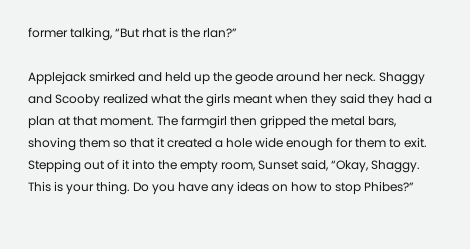former talking, “But rhat is the rlan?”

Applejack smirked and held up the geode around her neck. Shaggy and Scooby realized what the girls meant when they said they had a plan at that moment. The farmgirl then gripped the metal bars, shoving them so that it created a hole wide enough for them to exit. Stepping out of it into the empty room, Sunset said, “Okay, Shaggy. This is your thing. Do you have any ideas on how to stop Phibes?”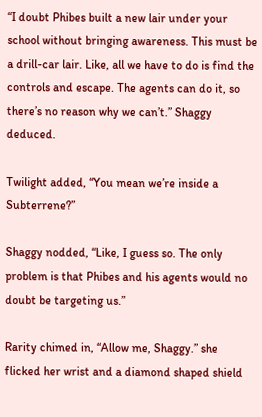“I doubt Phibes built a new lair under your school without bringing awareness. This must be a drill-car lair. Like, all we have to do is find the controls and escape. The agents can do it, so there’s no reason why we can’t.” Shaggy deduced.

Twilight added, “You mean we’re inside a Subterrene?”

Shaggy nodded, “Like, I guess so. The only problem is that Phibes and his agents would no doubt be targeting us.”

Rarity chimed in, “Allow me, Shaggy.” she flicked her wrist and a diamond shaped shield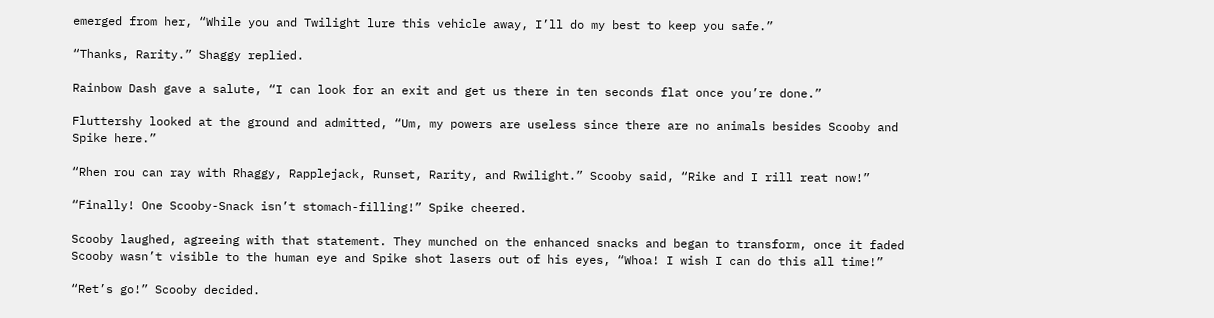emerged from her, “While you and Twilight lure this vehicle away, I’ll do my best to keep you safe.”

“Thanks, Rarity.” Shaggy replied.

Rainbow Dash gave a salute, “I can look for an exit and get us there in ten seconds flat once you’re done.”

Fluttershy looked at the ground and admitted, “Um, my powers are useless since there are no animals besides Scooby and Spike here.”

“Rhen rou can ray with Rhaggy, Rapplejack, Runset, Rarity, and Rwilight.” Scooby said, “Rike and I rill reat now!”

“Finally! One Scooby-Snack isn’t stomach-filling!” Spike cheered.

Scooby laughed, agreeing with that statement. They munched on the enhanced snacks and began to transform, once it faded Scooby wasn’t visible to the human eye and Spike shot lasers out of his eyes, “Whoa! I wish I can do this all time!”

“Ret’s go!” Scooby decided.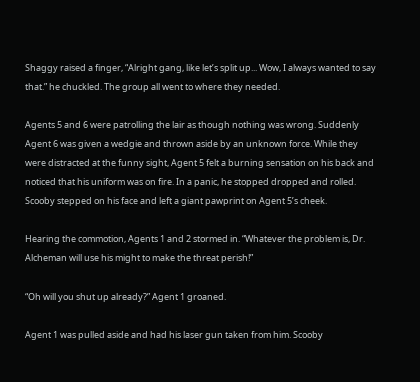Shaggy raised a finger, “Alright gang, like let’s split up... Wow, I always wanted to say that.” he chuckled. The group all went to where they needed.

Agents 5 and 6 were patrolling the lair as though nothing was wrong. Suddenly Agent 6 was given a wedgie and thrown aside by an unknown force. While they were distracted at the funny sight, Agent 5 felt a burning sensation on his back and noticed that his uniform was on fire. In a panic, he stopped dropped and rolled. Scooby stepped on his face and left a giant pawprint on Agent 5’s cheek.

Hearing the commotion, Agents 1 and 2 stormed in. “Whatever the problem is, Dr. Alcheman will use his might to make the threat perish!”

“Oh will you shut up already?” Agent 1 groaned.

Agent 1 was pulled aside and had his laser gun taken from him. Scooby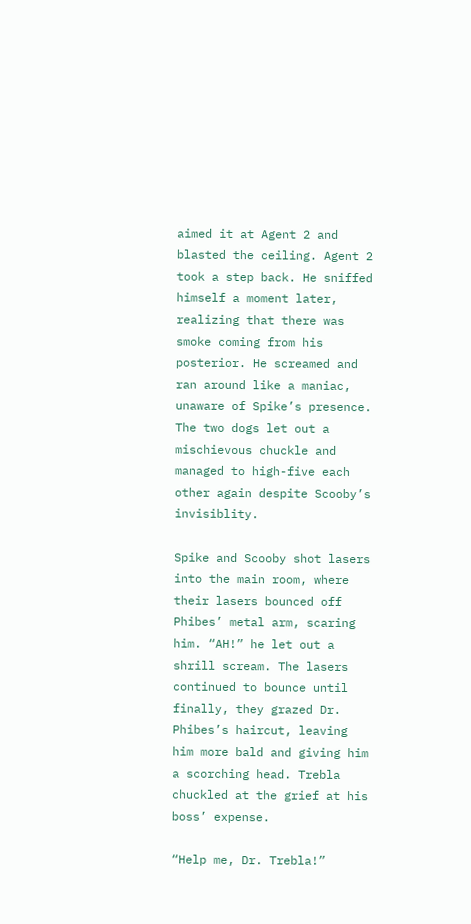aimed it at Agent 2 and blasted the ceiling. Agent 2 took a step back. He sniffed himself a moment later, realizing that there was smoke coming from his posterior. He screamed and ran around like a maniac, unaware of Spike’s presence. The two dogs let out a mischievous chuckle and managed to high-five each other again despite Scooby’s invisiblity.

Spike and Scooby shot lasers into the main room, where their lasers bounced off Phibes’ metal arm, scaring him. “AH!” he let out a shrill scream. The lasers continued to bounce until finally, they grazed Dr. Phibes’s haircut, leaving him more bald and giving him a scorching head. Trebla chuckled at the grief at his boss’ expense.

“Help me, Dr. Trebla!”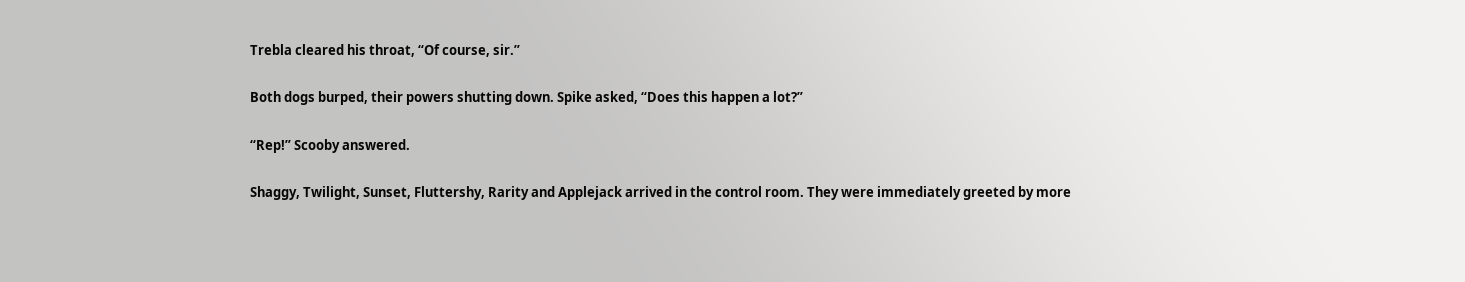Trebla cleared his throat, “Of course, sir.”

Both dogs burped, their powers shutting down. Spike asked, “Does this happen a lot?”

“Rep!” Scooby answered.

Shaggy, Twilight, Sunset, Fluttershy, Rarity and Applejack arrived in the control room. They were immediately greeted by more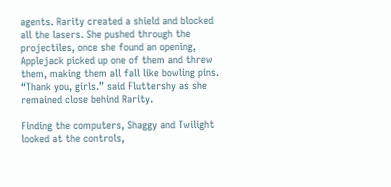agents. Rarity created a shield and blocked all the lasers. She pushed through the projectiles, once she found an opening, Applejack picked up one of them and threw them, making them all fall like bowling pins. “Thank you, girls.” said Fluttershy as she remained close behind Rarity.

Finding the computers, Shaggy and Twilight looked at the controls,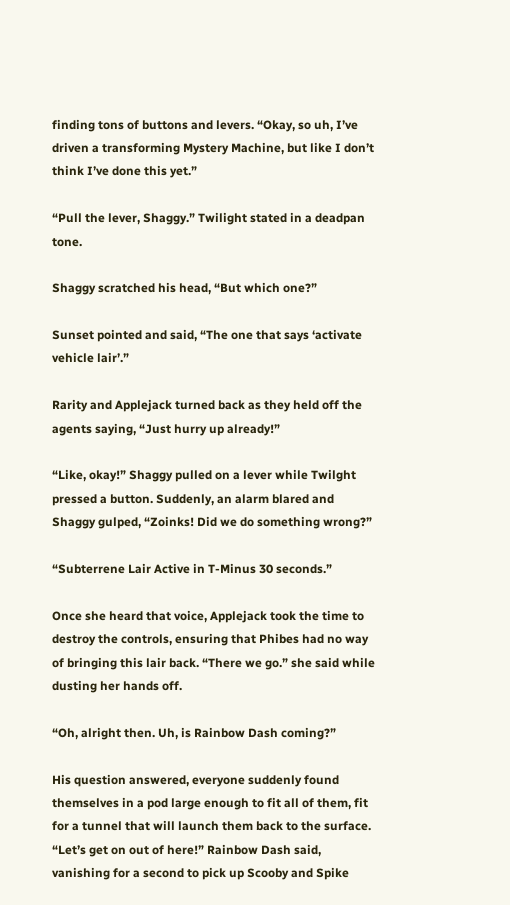finding tons of buttons and levers. “Okay, so uh, I’ve driven a transforming Mystery Machine, but like I don’t think I’ve done this yet.”

“Pull the lever, Shaggy.” Twilight stated in a deadpan tone.

Shaggy scratched his head, “But which one?”

Sunset pointed and said, “The one that says ‘activate vehicle lair’.”

Rarity and Applejack turned back as they held off the agents saying, “Just hurry up already!”

“Like, okay!” Shaggy pulled on a lever while Twilght pressed a button. Suddenly, an alarm blared and Shaggy gulped, “Zoinks! Did we do something wrong?”

“Subterrene Lair Active in T-Minus 30 seconds.”

Once she heard that voice, Applejack took the time to destroy the controls, ensuring that Phibes had no way of bringing this lair back. “There we go.” she said while dusting her hands off.

“Oh, alright then. Uh, is Rainbow Dash coming?”

His question answered, everyone suddenly found themselves in a pod large enough to fit all of them, fit for a tunnel that will launch them back to the surface. “Let’s get on out of here!” Rainbow Dash said, vanishing for a second to pick up Scooby and Spike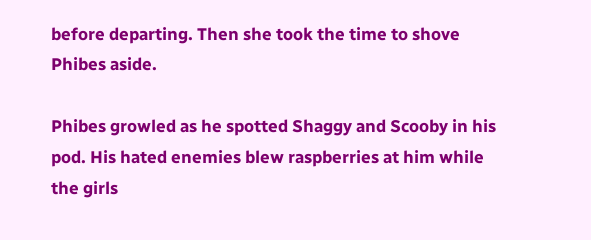before departing. Then she took the time to shove Phibes aside.

Phibes growled as he spotted Shaggy and Scooby in his pod. His hated enemies blew raspberries at him while the girls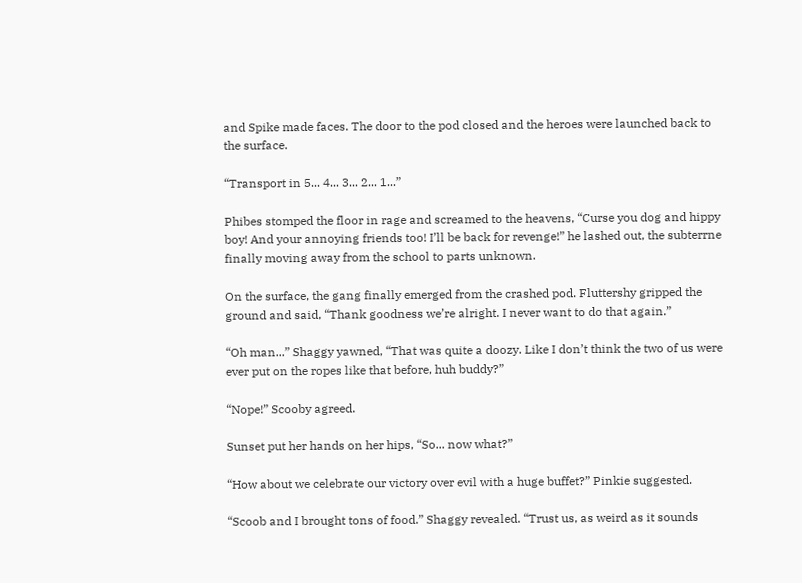and Spike made faces. The door to the pod closed and the heroes were launched back to the surface.

“Transport in 5... 4... 3... 2... 1...”

Phibes stomped the floor in rage and screamed to the heavens, “Curse you dog and hippy boy! And your annoying friends too! I’ll be back for revenge!” he lashed out, the subterrne finally moving away from the school to parts unknown.

On the surface, the gang finally emerged from the crashed pod. Fluttershy gripped the ground and said, “Thank goodness we’re alright. I never want to do that again.”

“Oh man...” Shaggy yawned, “That was quite a doozy. Like I don’t think the two of us were ever put on the ropes like that before, huh buddy?”

“Nope!” Scooby agreed.

Sunset put her hands on her hips, “So... now what?”

“How about we celebrate our victory over evil with a huge buffet?” Pinkie suggested.

“Scoob and I brought tons of food.” Shaggy revealed. “Trust us, as weird as it sounds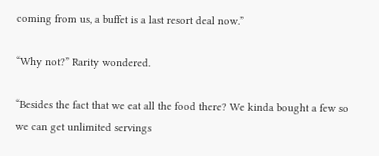coming from us, a buffet is a last resort deal now.”

“Why not?” Rarity wondered.

“Besides the fact that we eat all the food there? We kinda bought a few so we can get unlimited servings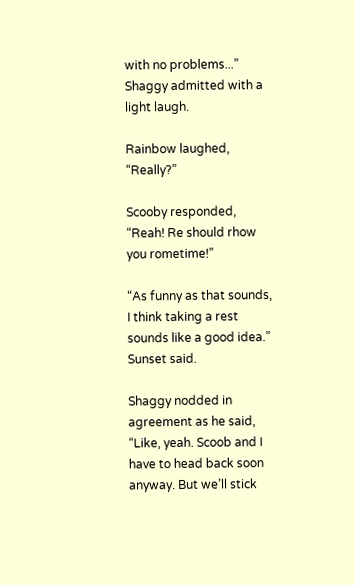with no problems...” Shaggy admitted with a light laugh.

Rainbow laughed, “Really?”

Scooby responded, “Reah! Re should rhow you rometime!”

“As funny as that sounds, I think taking a rest sounds like a good idea.” Sunset said.

Shaggy nodded in agreement as he said, “Like, yeah. Scoob and I have to head back soon anyway. But we’ll stick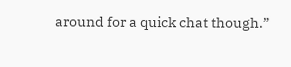around for a quick chat though.”